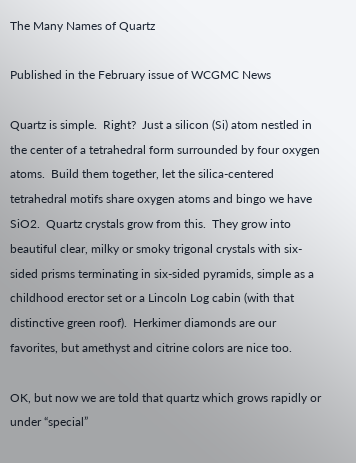The Many Names of Quartz

Published in the February issue of WCGMC News

Quartz is simple.  Right?  Just a silicon (Si) atom nestled in the center of a tetrahedral form surrounded by four oxygen atoms.  Build them together, let the silica-centered tetrahedral motifs share oxygen atoms and bingo we have SiO2.  Quartz crystals grow from this.  They grow into beautiful clear, milky or smoky trigonal crystals with six-sided prisms terminating in six-sided pyramids, simple as a childhood erector set or a Lincoln Log cabin (with that distinctive green roof).  Herkimer diamonds are our favorites, but amethyst and citrine colors are nice too.

OK, but now we are told that quartz which grows rapidly or under “special”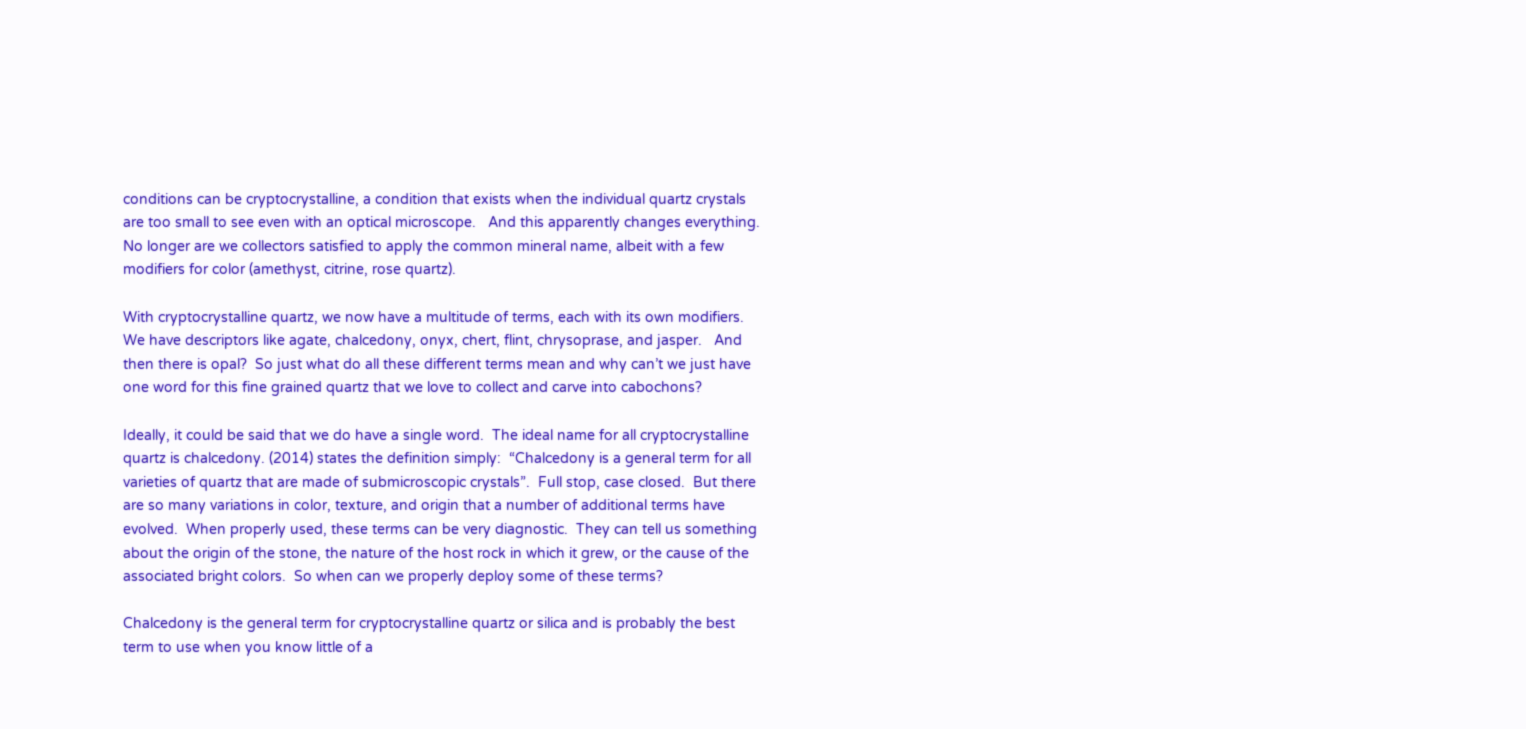conditions can be cryptocrystalline, a condition that exists when the individual quartz crystals are too small to see even with an optical microscope.   And this apparently changes everything.  No longer are we collectors satisfied to apply the common mineral name, albeit with a few modifiers for color (amethyst, citrine, rose quartz).

With cryptocrystalline quartz, we now have a multitude of terms, each with its own modifiers.  We have descriptors like agate, chalcedony, onyx, chert, flint, chrysoprase, and jasper.   And then there is opal?  So just what do all these different terms mean and why can’t we just have one word for this fine grained quartz that we love to collect and carve into cabochons?

Ideally, it could be said that we do have a single word.  The ideal name for all cryptocrystalline quartz is chalcedony. (2014) states the definition simply:  “Chalcedony is a general term for all varieties of quartz that are made of submicroscopic crystals”.  Full stop, case closed.  But there are so many variations in color, texture, and origin that a number of additional terms have evolved.  When properly used, these terms can be very diagnostic.  They can tell us something about the origin of the stone, the nature of the host rock in which it grew, or the cause of the associated bright colors.  So when can we properly deploy some of these terms?

Chalcedony is the general term for cryptocrystalline quartz or silica and is probably the best term to use when you know little of a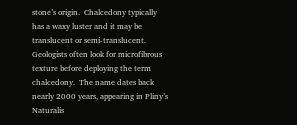stone’s origin.  Chalcedony typically has a waxy luster and it may be translucent or semi-translucent.  Geologists often look for microfibrous texture before deploying the term chalcedony.  The name dates back nearly 2000 years, appearing in Pliny’s Naturalis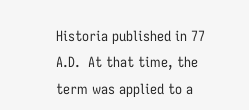Historia published in 77 A.D.  At that time, the term was applied to a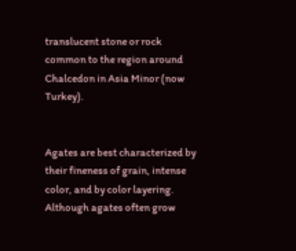translucent stone or rock common to the region around Chalcedon in Asia Minor (now Turkey).


Agates are best characterized by their fineness of grain, intense color, and by color layering.  Although agates often grow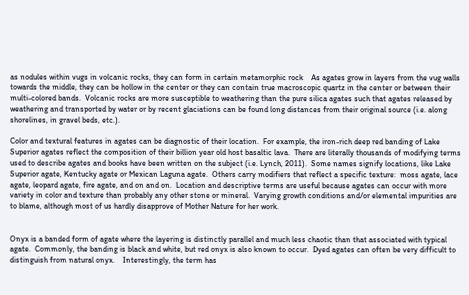as nodules within vugs in volcanic rocks, they can form in certain metamorphic rock    As agates grow in layers from the vug walls towards the middle, they can be hollow in the center or they can contain true macroscopic quartz in the center or between their multi-colored bands.  Volcanic rocks are more susceptible to weathering than the pure silica agates such that agates released by weathering and transported by water or by recent glaciations can be found long distances from their original source (i.e. along shorelines, in gravel beds, etc.).

Color and textural features in agates can be diagnostic of their location.  For example, the iron-rich deep red banding of Lake Superior agates reflect the composition of their billion year old host basaltic lava.  There are literally thousands of modifying terms used to describe agates and books have been written on the subject (i.e. Lynch, 2011).  Some names signify locations, like Lake Superior agate, Kentucky agate or Mexican Laguna agate.  Others carry modifiers that reflect a specific texture:  moss agate, lace agate, leopard agate, fire agate, and on and on.  Location and descriptive terms are useful because agates can occur with more variety in color and texture than probably any other stone or mineral.  Varying growth conditions and/or elemental impurities are to blame, although most of us hardly disapprove of Mother Nature for her work.


Onyx is a banded form of agate where the layering is distinctly parallel and much less chaotic than that associated with typical agate.  Commonly, the banding is black and white, but red onyx is also known to occur.  Dyed agates can often be very difficult to distinguish from natural onyx.    Interestingly, the term has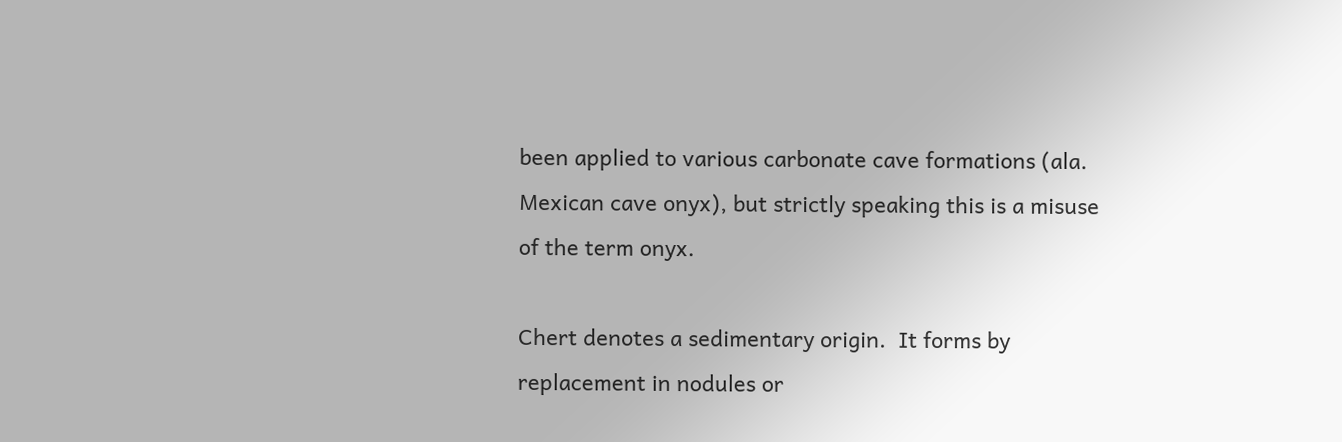been applied to various carbonate cave formations (ala. Mexican cave onyx), but strictly speaking this is a misuse of the term onyx.

Chert denotes a sedimentary origin.  It forms by replacement in nodules or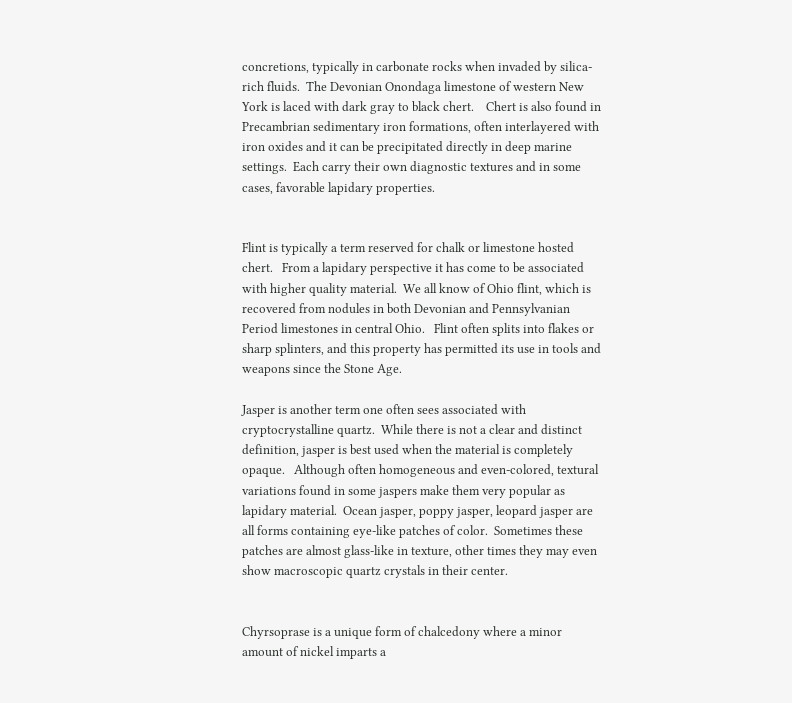concretions, typically in carbonate rocks when invaded by silica-rich fluids.  The Devonian Onondaga limestone of western New York is laced with dark gray to black chert.    Chert is also found in Precambrian sedimentary iron formations, often interlayered with iron oxides and it can be precipitated directly in deep marine settings.  Each carry their own diagnostic textures and in some cases, favorable lapidary properties.


Flint is typically a term reserved for chalk or limestone hosted chert.   From a lapidary perspective it has come to be associated with higher quality material.  We all know of Ohio flint, which is recovered from nodules in both Devonian and Pennsylvanian Period limestones in central Ohio.   Flint often splits into flakes or sharp splinters, and this property has permitted its use in tools and weapons since the Stone Age.

Jasper is another term one often sees associated with cryptocrystalline quartz.  While there is not a clear and distinct definition, jasper is best used when the material is completely opaque.   Although often homogeneous and even-colored, textural variations found in some jaspers make them very popular as lapidary material.  Ocean jasper, poppy jasper, leopard jasper are all forms containing eye-like patches of color.  Sometimes these patches are almost glass-like in texture, other times they may even show macroscopic quartz crystals in their center.


Chyrsoprase is a unique form of chalcedony where a minor amount of nickel imparts a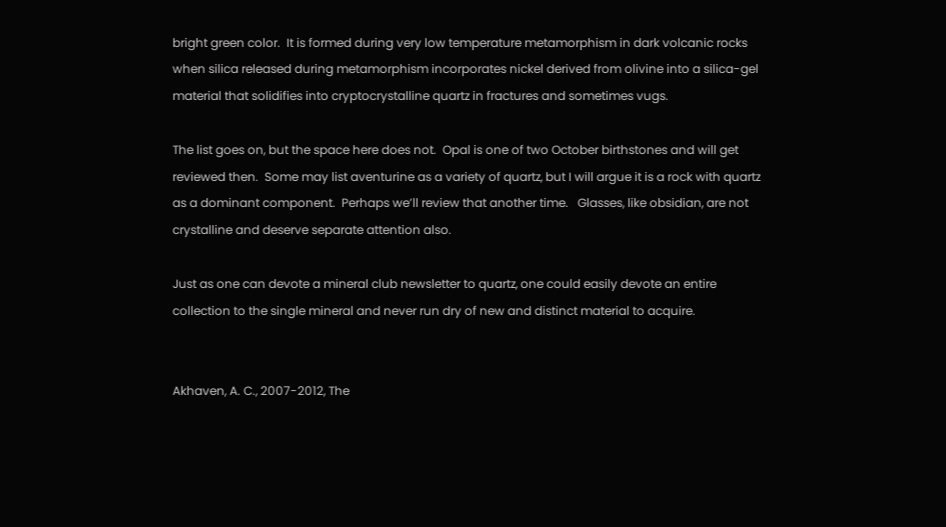bright green color.  It is formed during very low temperature metamorphism in dark volcanic rocks when silica released during metamorphism incorporates nickel derived from olivine into a silica-gel material that solidifies into cryptocrystalline quartz in fractures and sometimes vugs.

The list goes on, but the space here does not.  Opal is one of two October birthstones and will get reviewed then.  Some may list aventurine as a variety of quartz, but I will argue it is a rock with quartz as a dominant component.  Perhaps we’ll review that another time.   Glasses, like obsidian, are not crystalline and deserve separate attention also.

Just as one can devote a mineral club newsletter to quartz, one could easily devote an entire collection to the single mineral and never run dry of new and distinct material to acquire.


Akhaven, A. C., 2007-2012, The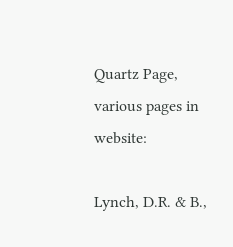Quartz Page, various pages in website:

Lynch, D.R. & B.,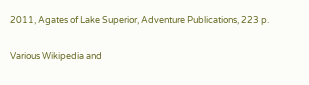2011, Agates of Lake Superior, Adventure Publications, 223 p.

Various Wikipedia and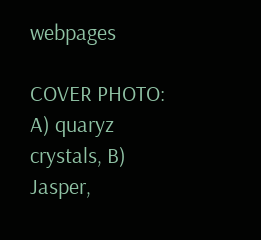webpages

COVER PHOTO:   A) quaryz crystals, B) Jasper,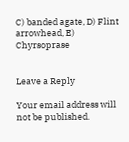C) banded agate, D) Flint arrowhead, E) Chyrsoprase


Leave a Reply

Your email address will not be published.